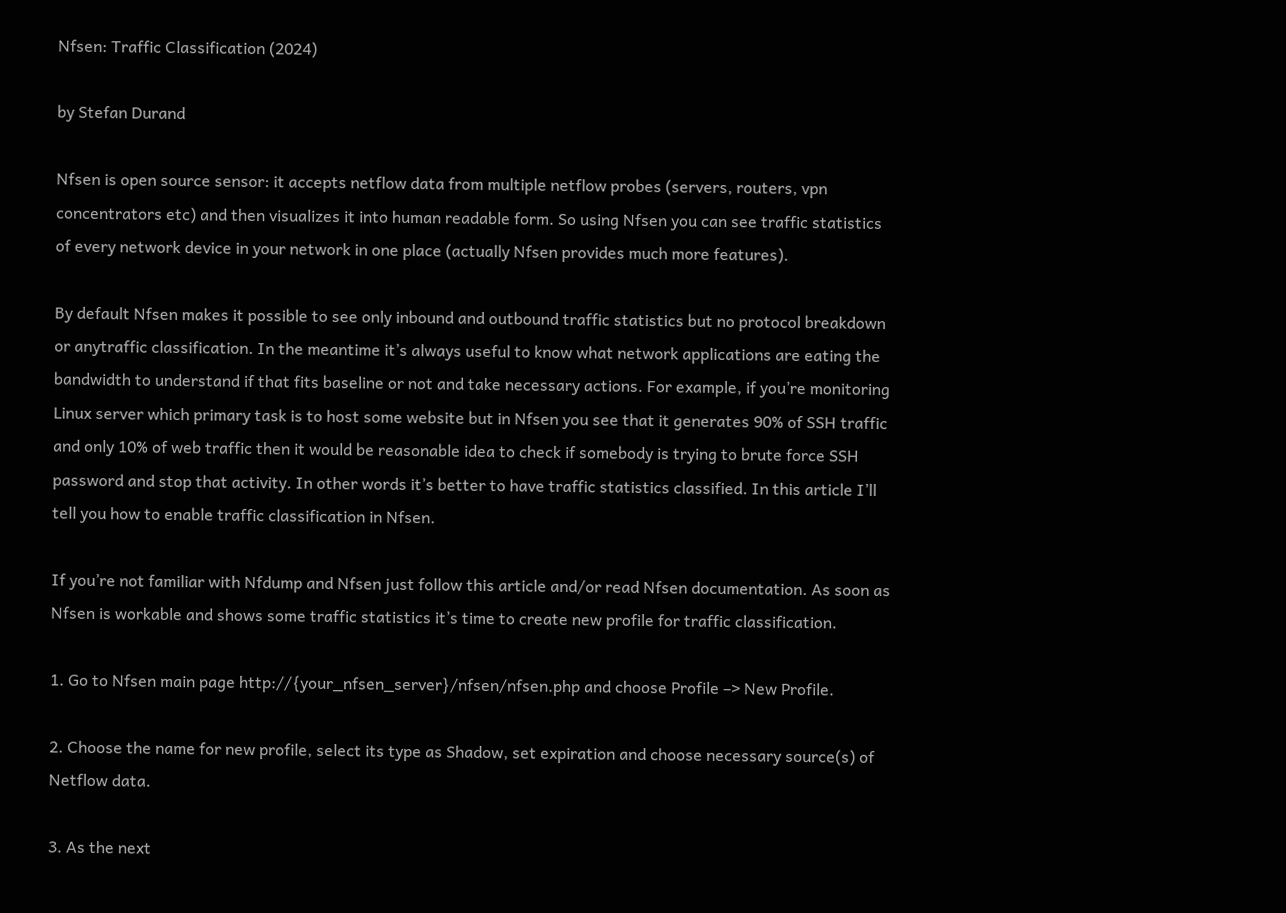Nfsen: Traffic Classification (2024)

by Stefan Durand

Nfsen is open source sensor: it accepts netflow data from multiple netflow probes (servers, routers, vpn concentrators etc) and then visualizes it into human readable form. So using Nfsen you can see traffic statistics of every network device in your network in one place (actually Nfsen provides much more features).

By default Nfsen makes it possible to see only inbound and outbound traffic statistics but no protocol breakdown or anytraffic classification. In the meantime it’s always useful to know what network applications are eating the bandwidth to understand if that fits baseline or not and take necessary actions. For example, if you’re monitoring Linux server which primary task is to host some website but in Nfsen you see that it generates 90% of SSH traffic and only 10% of web traffic then it would be reasonable idea to check if somebody is trying to brute force SSH password and stop that activity. In other words it’s better to have traffic statistics classified. In this article I’ll tell you how to enable traffic classification in Nfsen.

If you’re not familiar with Nfdump and Nfsen just follow this article and/or read Nfsen documentation. As soon as Nfsen is workable and shows some traffic statistics it’s time to create new profile for traffic classification.

1. Go to Nfsen main page http://{your_nfsen_server}/nfsen/nfsen.php and choose Profile –> New Profile.

2. Choose the name for new profile, select its type as Shadow, set expiration and choose necessary source(s) of Netflow data.

3. As the next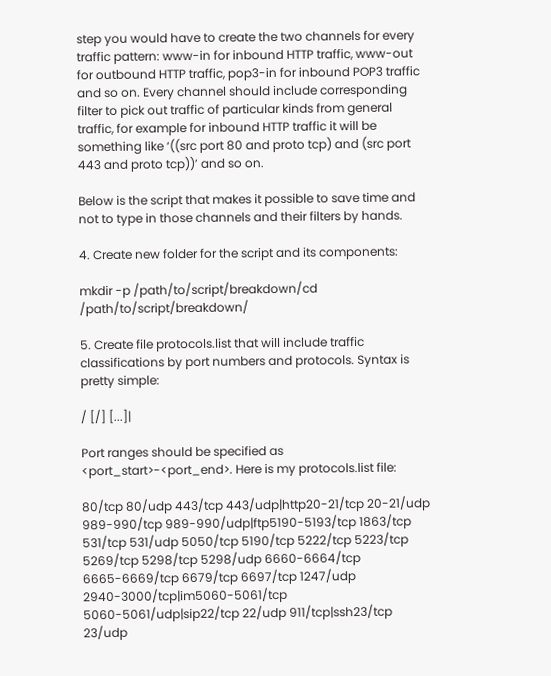step you would have to create the two channels for every traffic pattern: www-in for inbound HTTP traffic, www-out for outbound HTTP traffic, pop3-in for inbound POP3 traffic and so on. Every channel should include corresponding filter to pick out traffic of particular kinds from general traffic, for example for inbound HTTP traffic it will be something like ‘((src port 80 and proto tcp) and (src port 443 and proto tcp))’ and so on.

Below is the script that makes it possible to save time and not to type in those channels and their filters by hands.

4. Create new folder for the script and its components:

mkdir -p /path/to/script/breakdown/cd /path/to/script/breakdown/

5. Create file protocols.list that will include traffic classifications by port numbers and protocols. Syntax is pretty simple:

/ [/] [...]|

Port ranges should be specified as <port_start>-<port_end>. Here is my protocols.list file:

80/tcp 80/udp 443/tcp 443/udp|http20-21/tcp 20-21/udp 989-990/tcp 989-990/udp|ftp5190-5193/tcp 1863/tcp 531/tcp 531/udp 5050/tcp 5190/tcp 5222/tcp 5223/tcp 5269/tcp 5298/tcp 5298/udp 6660-6664/tcp 6665-6669/tcp 6679/tcp 6697/tcp 1247/udp 2940-3000/tcp|im5060-5061/tcp 5060-5061/udp|sip22/tcp 22/udp 911/tcp|ssh23/tcp 23/udp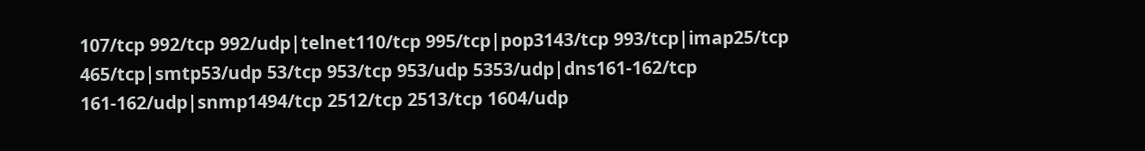107/tcp 992/tcp 992/udp|telnet110/tcp 995/tcp|pop3143/tcp 993/tcp|imap25/tcp 465/tcp|smtp53/udp 53/tcp 953/tcp 953/udp 5353/udp|dns161-162/tcp 161-162/udp|snmp1494/tcp 2512/tcp 2513/tcp 1604/udp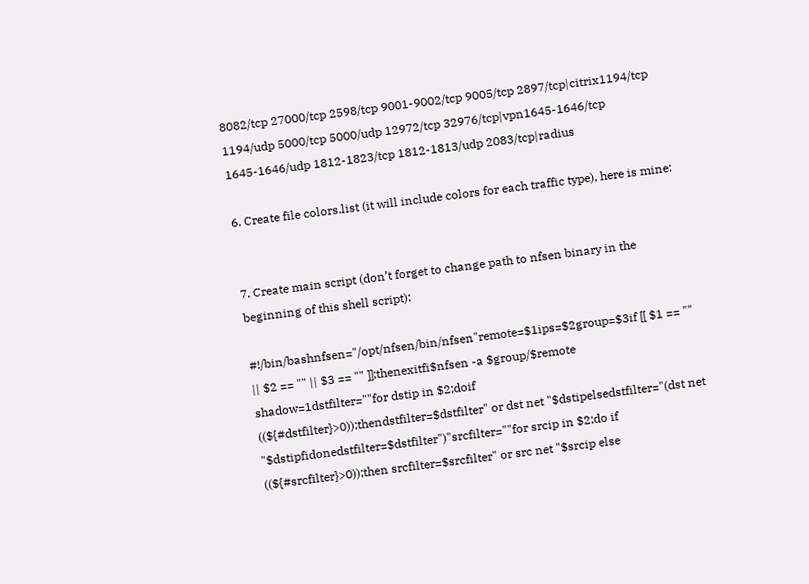8082/tcp 27000/tcp 2598/tcp 9001-9002/tcp 9005/tcp 2897/tcp|citrix1194/tcp 1194/udp 5000/tcp 5000/udp 12972/tcp 32976/tcp|vpn1645-1646/tcp 1645-1646/udp 1812-1823/tcp 1812-1813/udp 2083/tcp|radius

6. Create file colors.list (it will include colors for each traffic type), here is mine:


7. Create main script (don’t forget to change path to nfsen binary in the beginning of this shell script):

#!/bin/bashnfsen="/opt/nfsen/bin/nfsen"remote=$1ips=$2group=$3if [[ $1 == "" || $2 == "" || $3 == "" ]];thenexitfi$nfsen -a $group/$remote shadow=1dstfilter=""for dstip in $2;doif ((${#dstfilter}>0));thendstfilter=$dstfilter" or dst net "$dstipelsedstfilter="(dst net "$dstipfidonedstfilter=$dstfilter")"srcfilter=""for srcip in $2;do if ((${#srcfilter}>0));then srcfilter=$srcfilter" or src net "$srcip else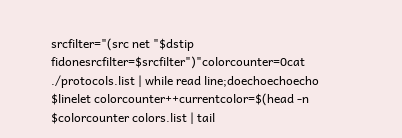srcfilter="(src net "$dstip fidonesrcfilter=$srcfilter")"colorcounter=0cat ./protocols.list | while read line;doechoechoecho $linelet colorcounter++currentcolor=$(head -n $colorcounter colors.list | tail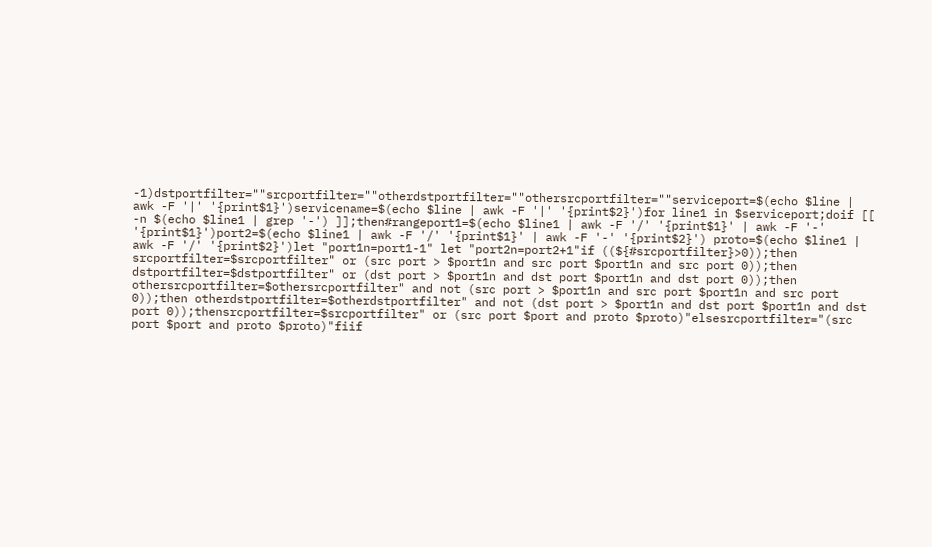-1)dstportfilter=""srcportfilter=""otherdstportfilter=""othersrcportfilter=""serviceport=$(echo $line | awk -F '|' '{print$1}')servicename=$(echo $line | awk -F '|' '{print$2}')for line1 in $serviceport;doif [[ -n $(echo $line1 | grep '-') ]];then#rangeport1=$(echo $line1 | awk -F '/' '{print$1}' | awk -F '-' '{print$1}')port2=$(echo $line1 | awk -F '/' '{print$1}' | awk -F '-' '{print$2}') proto=$(echo $line1 | awk -F '/' '{print$2}')let "port1n=port1-1" let "port2n=port2+1"if ((${#srcportfilter}>0));then srcportfilter=$srcportfilter" or (src port > $port1n and src port $port1n and src port 0));then dstportfilter=$dstportfilter" or (dst port > $port1n and dst port $port1n and dst port 0));then othersrcportfilter=$othersrcportfilter" and not (src port > $port1n and src port $port1n and src port 0));then otherdstportfilter=$otherdstportfilter" and not (dst port > $port1n and dst port $port1n and dst port 0));thensrcportfilter=$srcportfilter" or (src port $port and proto $proto)"elsesrcportfilter="(src port $port and proto $proto)"fiif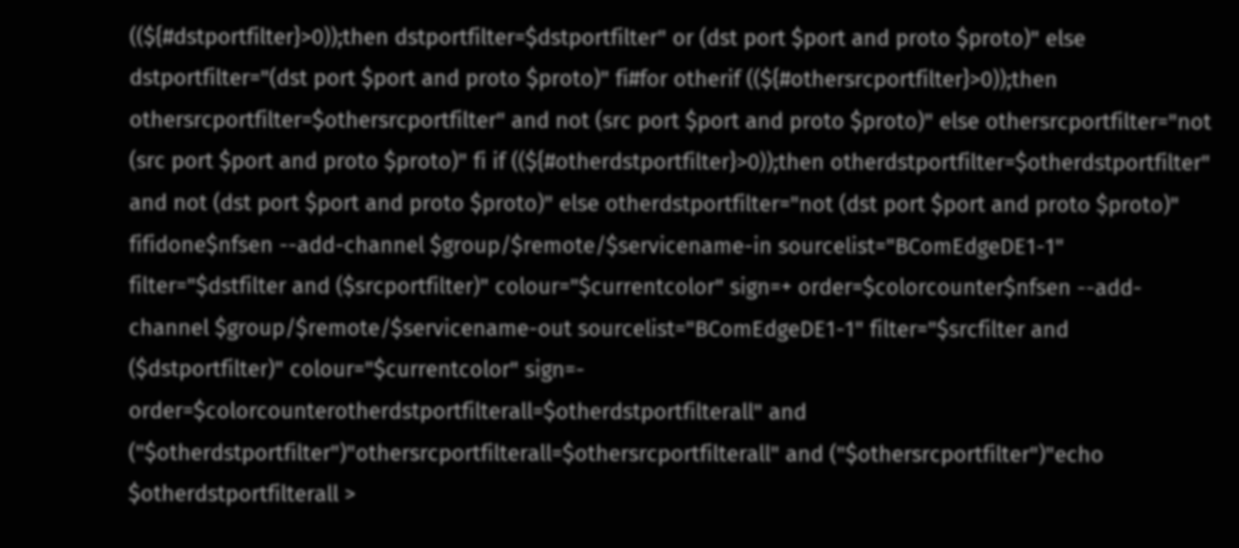((${#dstportfilter}>0));then dstportfilter=$dstportfilter" or (dst port $port and proto $proto)" else dstportfilter="(dst port $port and proto $proto)" fi#for otherif ((${#othersrcportfilter}>0));then othersrcportfilter=$othersrcportfilter" and not (src port $port and proto $proto)" else othersrcportfilter="not (src port $port and proto $proto)" fi if ((${#otherdstportfilter}>0));then otherdstportfilter=$otherdstportfilter" and not (dst port $port and proto $proto)" else otherdstportfilter="not (dst port $port and proto $proto)" fifidone$nfsen --add-channel $group/$remote/$servicename-in sourcelist="BComEdgeDE1-1" filter="$dstfilter and ($srcportfilter)" colour="$currentcolor" sign=+ order=$colorcounter$nfsen --add-channel $group/$remote/$servicename-out sourcelist="BComEdgeDE1-1" filter="$srcfilter and ($dstportfilter)" colour="$currentcolor" sign=- order=$colorcounterotherdstportfilterall=$otherdstportfilterall" and ("$otherdstportfilter")"othersrcportfilterall=$othersrcportfilterall" and ("$othersrcportfilter")"echo $otherdstportfilterall >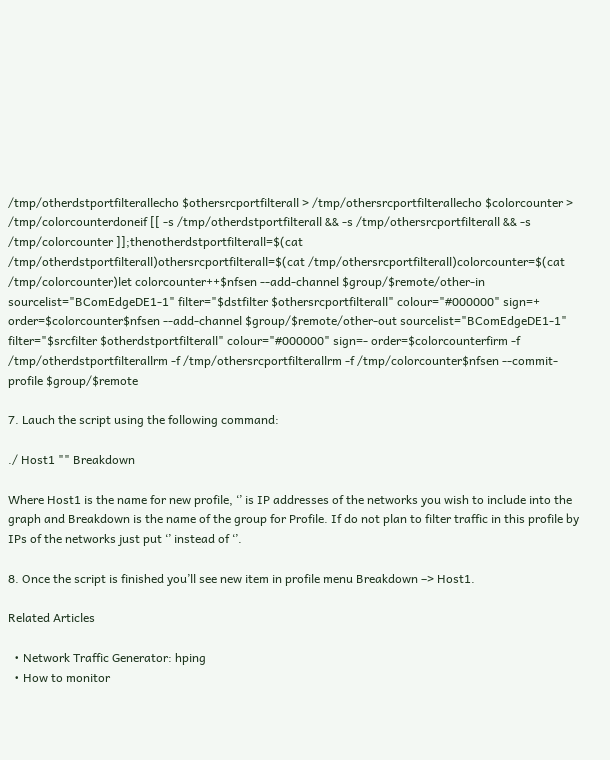/tmp/otherdstportfilterallecho $othersrcportfilterall > /tmp/othersrcportfilterallecho $colorcounter > /tmp/colorcounterdoneif [[ -s /tmp/otherdstportfilterall && -s /tmp/othersrcportfilterall && -s /tmp/colorcounter ]];thenotherdstportfilterall=$(cat /tmp/otherdstportfilterall)othersrcportfilterall=$(cat /tmp/othersrcportfilterall)colorcounter=$(cat /tmp/colorcounter)let colorcounter++$nfsen --add-channel $group/$remote/other-in sourcelist="BComEdgeDE1-1" filter="$dstfilter $othersrcportfilterall" colour="#000000" sign=+ order=$colorcounter$nfsen --add-channel $group/$remote/other-out sourcelist="BComEdgeDE1-1" filter="$srcfilter $otherdstportfilterall" colour="#000000" sign=- order=$colorcounterfirm -f /tmp/otherdstportfilterallrm -f /tmp/othersrcportfilterallrm -f /tmp/colorcounter$nfsen --commit-profile $group/$remote

7. Lauch the script using the following command:

./ Host1 "" Breakdown

Where Host1 is the name for new profile, ‘’ is IP addresses of the networks you wish to include into the graph and Breakdown is the name of the group for Profile. If do not plan to filter traffic in this profile by IPs of the networks just put ‘’ instead of ‘’.

8. Once the script is finished you’ll see new item in profile menu Breakdown –> Host1.

Related Articles

  • Network Traffic Generator: hping
  • How to monitor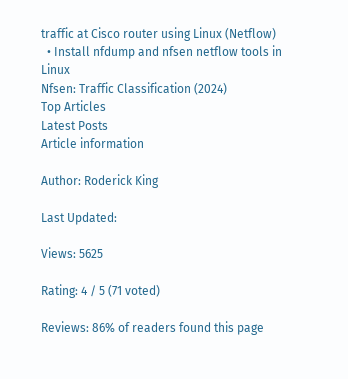traffic at Cisco router using Linux (Netflow)
  • Install nfdump and nfsen netflow tools in Linux
Nfsen: Traffic Classification (2024)
Top Articles
Latest Posts
Article information

Author: Roderick King

Last Updated:

Views: 5625

Rating: 4 / 5 (71 voted)

Reviews: 86% of readers found this page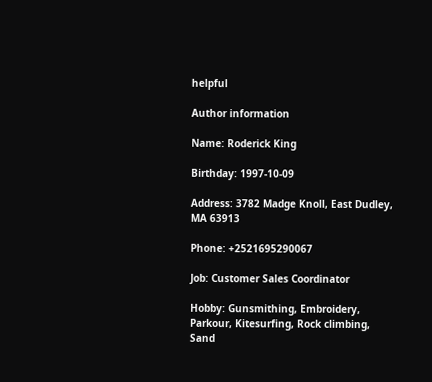helpful

Author information

Name: Roderick King

Birthday: 1997-10-09

Address: 3782 Madge Knoll, East Dudley, MA 63913

Phone: +2521695290067

Job: Customer Sales Coordinator

Hobby: Gunsmithing, Embroidery, Parkour, Kitesurfing, Rock climbing, Sand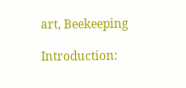art, Beekeeping

Introduction: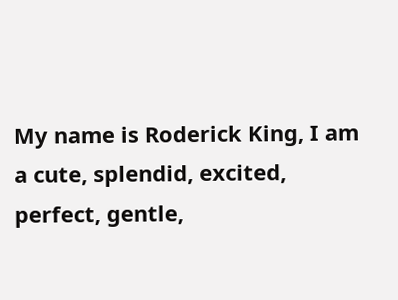My name is Roderick King, I am a cute, splendid, excited, perfect, gentle,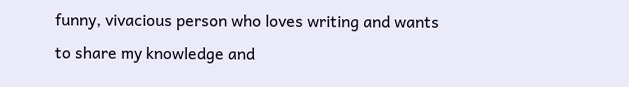funny, vivacious person who loves writing and wants to share my knowledge and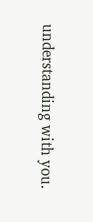understanding with you.